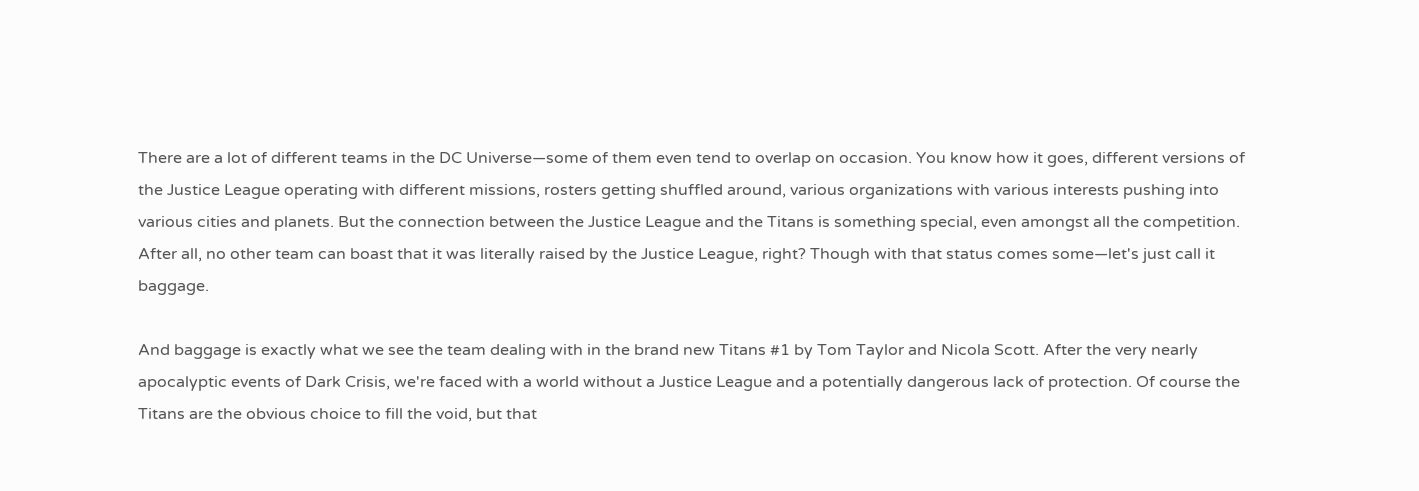There are a lot of different teams in the DC Universe—some of them even tend to overlap on occasion. You know how it goes, different versions of the Justice League operating with different missions, rosters getting shuffled around, various organizations with various interests pushing into various cities and planets. But the connection between the Justice League and the Titans is something special, even amongst all the competition. After all, no other team can boast that it was literally raised by the Justice League, right? Though with that status comes some—let's just call it baggage.

And baggage is exactly what we see the team dealing with in the brand new Titans #1 by Tom Taylor and Nicola Scott. After the very nearly apocalyptic events of Dark Crisis, we're faced with a world without a Justice League and a potentially dangerous lack of protection. Of course the Titans are the obvious choice to fill the void, but that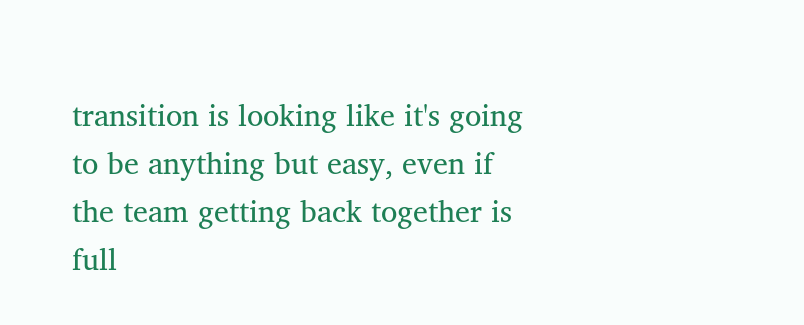transition is looking like it's going to be anything but easy, even if the team getting back together is full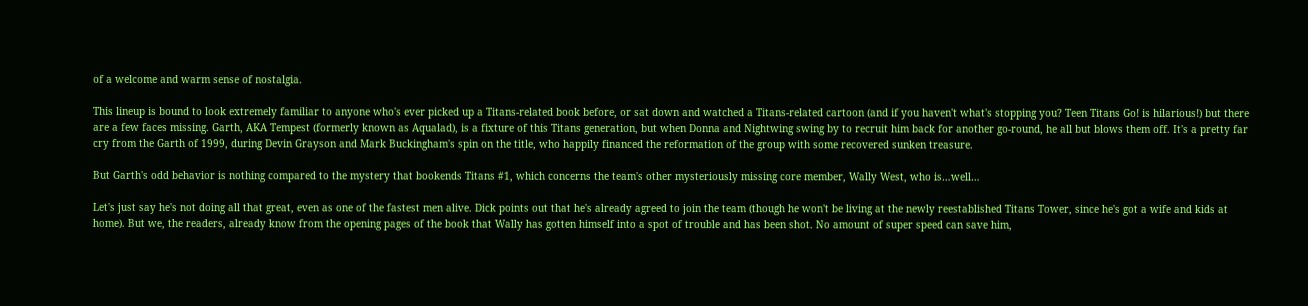of a welcome and warm sense of nostalgia.

This lineup is bound to look extremely familiar to anyone who's ever picked up a Titans-related book before, or sat down and watched a Titans-related cartoon (and if you haven't what's stopping you? Teen Titans Go! is hilarious!) but there are a few faces missing. Garth, AKA Tempest (formerly known as Aqualad), is a fixture of this Titans generation, but when Donna and Nightwing swing by to recruit him back for another go-round, he all but blows them off. It's a pretty far cry from the Garth of 1999, during Devin Grayson and Mark Buckingham's spin on the title, who happily financed the reformation of the group with some recovered sunken treasure.

But Garth's odd behavior is nothing compared to the mystery that bookends Titans #1, which concerns the team's other mysteriously missing core member, Wally West, who is…well…

Let's just say he's not doing all that great, even as one of the fastest men alive. Dick points out that he's already agreed to join the team (though he won't be living at the newly reestablished Titans Tower, since he's got a wife and kids at home). But we, the readers, already know from the opening pages of the book that Wally has gotten himself into a spot of trouble and has been shot. No amount of super speed can save him,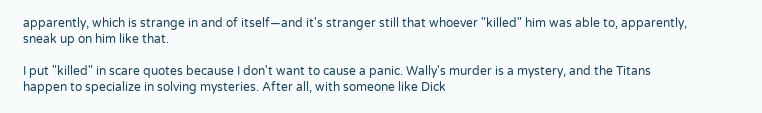apparently, which is strange in and of itself—and it's stranger still that whoever "killed" him was able to, apparently, sneak up on him like that.

I put "killed" in scare quotes because I don't want to cause a panic. Wally's murder is a mystery, and the Titans happen to specialize in solving mysteries. After all, with someone like Dick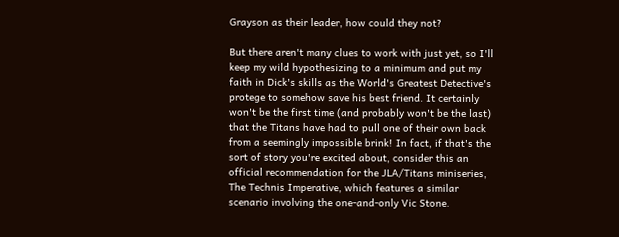Grayson as their leader, how could they not?

But there aren't many clues to work with just yet, so I'll keep my wild hypothesizing to a minimum and put my faith in Dick's skills as the World's Greatest Detective's protege to somehow save his best friend. It certainly won't be the first time (and probably won't be the last) that the Titans have had to pull one of their own back from a seemingly impossible brink! In fact, if that's the sort of story you're excited about, consider this an official recommendation for the JLA/Titans miniseries, The Technis Imperative, which features a similar scenario involving the one-and-only Vic Stone.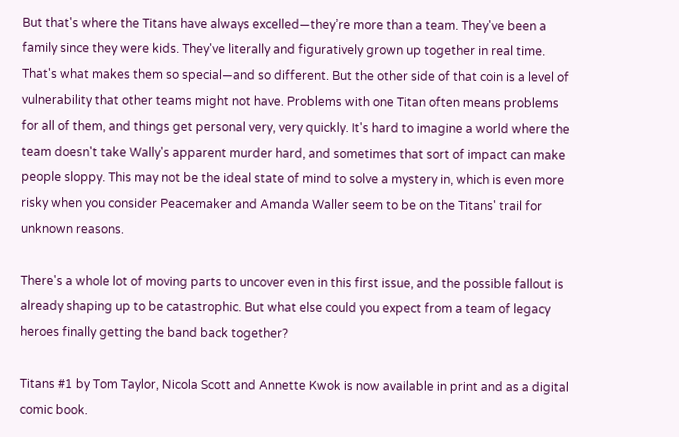But that's where the Titans have always excelled—they’re more than a team. They've been a family since they were kids. They've literally and figuratively grown up together in real time. That's what makes them so special—and so different. But the other side of that coin is a level of vulnerability that other teams might not have. Problems with one Titan often means problems for all of them, and things get personal very, very quickly. It's hard to imagine a world where the team doesn't take Wally's apparent murder hard, and sometimes that sort of impact can make people sloppy. This may not be the ideal state of mind to solve a mystery in, which is even more risky when you consider Peacemaker and Amanda Waller seem to be on the Titans' trail for unknown reasons.

There's a whole lot of moving parts to uncover even in this first issue, and the possible fallout is already shaping up to be catastrophic. But what else could you expect from a team of legacy heroes finally getting the band back together?

Titans #1 by Tom Taylor, Nicola Scott and Annette Kwok is now available in print and as a digital comic book.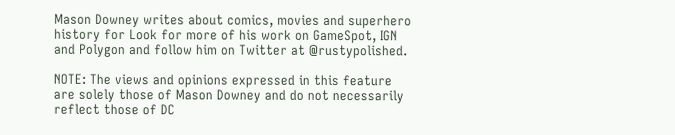Mason Downey writes about comics, movies and superhero history for Look for more of his work on GameSpot, IGN and Polygon and follow him on Twitter at @rustypolished.

NOTE: The views and opinions expressed in this feature are solely those of Mason Downey and do not necessarily reflect those of DC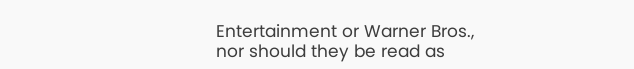Entertainment or Warner Bros., nor should they be read as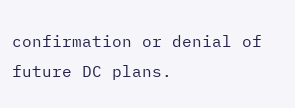confirmation or denial of future DC plans.